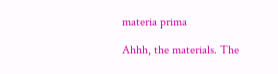materia prima

Ahhh, the materials. The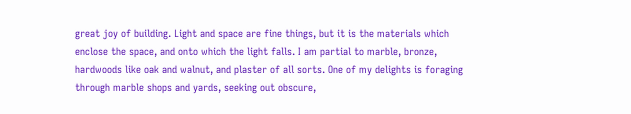great joy of building. Light and space are fine things, but it is the materials which enclose the space, and onto which the light falls. I am partial to marble, bronze, hardwoods like oak and walnut, and plaster of all sorts. One of my delights is foraging through marble shops and yards, seeking out obscure,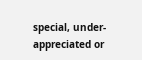special, under-appreciated or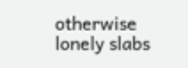otherwise lonely slabs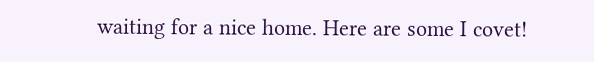waiting for a nice home. Here are some I covet!